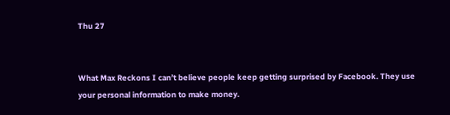Thu 27


What Max Reckons I can’t believe people keep getting surprised by Facebook. They use your personal information to make money.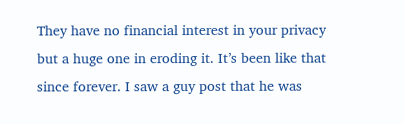They have no financial interest in your privacy but a huge one in eroding it. It’s been like that since forever. I saw a guy post that he was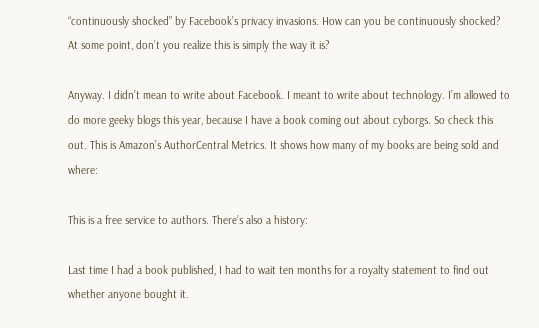“continuously shocked” by Facebook’s privacy invasions. How can you be continuously shocked? At some point, don’t you realize this is simply the way it is?

Anyway. I didn’t mean to write about Facebook. I meant to write about technology. I’m allowed to do more geeky blogs this year, because I have a book coming out about cyborgs. So check this out. This is Amazon’s AuthorCentral Metrics. It shows how many of my books are being sold and where:

This is a free service to authors. There’s also a history:

Last time I had a book published, I had to wait ten months for a royalty statement to find out whether anyone bought it.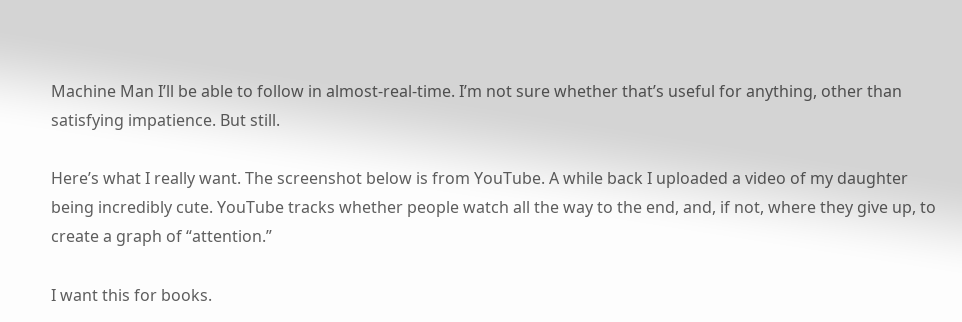Machine Man I’ll be able to follow in almost-real-time. I’m not sure whether that’s useful for anything, other than satisfying impatience. But still.

Here’s what I really want. The screenshot below is from YouTube. A while back I uploaded a video of my daughter being incredibly cute. YouTube tracks whether people watch all the way to the end, and, if not, where they give up, to create a graph of “attention.”

I want this for books.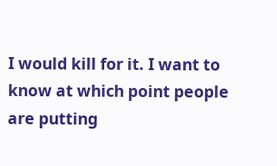I would kill for it. I want to know at which point people are putting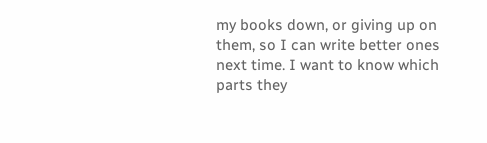my books down, or giving up on them, so I can write better ones next time. I want to know which parts they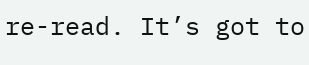re-read. It’s got to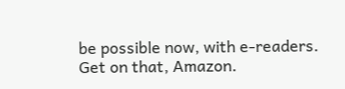be possible now, with e-readers. Get on that, Amazon.